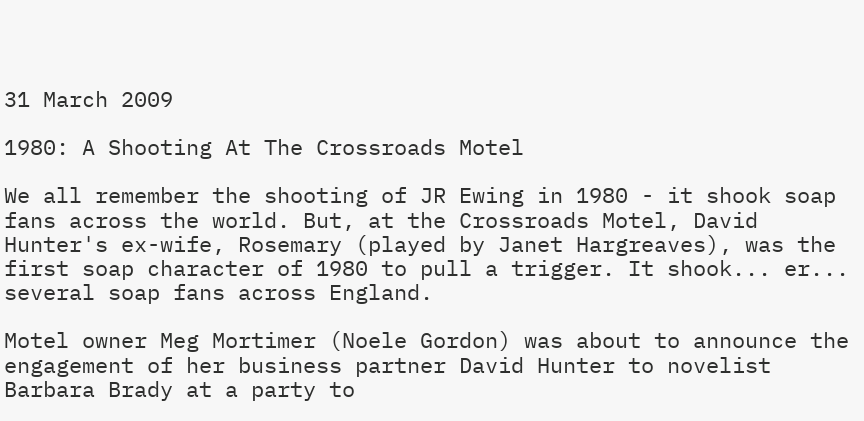31 March 2009

1980: A Shooting At The Crossroads Motel

We all remember the shooting of JR Ewing in 1980 - it shook soap fans across the world. But, at the Crossroads Motel, David Hunter's ex-wife, Rosemary (played by Janet Hargreaves), was the first soap character of 1980 to pull a trigger. It shook... er... several soap fans across England.

Motel owner Meg Mortimer (Noele Gordon) was about to announce the engagement of her business partner David Hunter to novelist Barbara Brady at a party to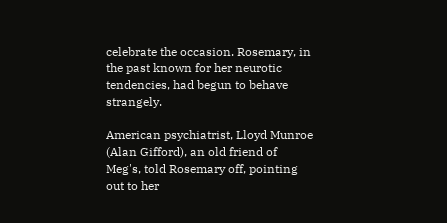celebrate the occasion. Rosemary, in the past known for her neurotic tendencies, had begun to behave strangely.

American psychiatrist, Lloyd Munroe (Alan Gifford), an old friend of Meg's, told Rosemary off, pointing out to her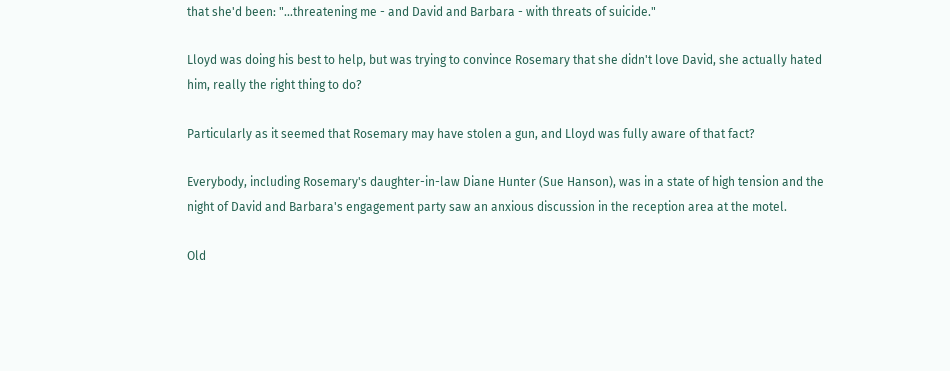that she'd been: "...threatening me - and David and Barbara - with threats of suicide."

Lloyd was doing his best to help, but was trying to convince Rosemary that she didn't love David, she actually hated him, really the right thing to do?

Particularly as it seemed that Rosemary may have stolen a gun, and Lloyd was fully aware of that fact?

Everybody, including Rosemary's daughter-in-law Diane Hunter (Sue Hanson), was in a state of high tension and the night of David and Barbara's engagement party saw an anxious discussion in the reception area at the motel.

Old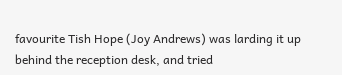favourite Tish Hope (Joy Andrews) was larding it up behind the reception desk, and tried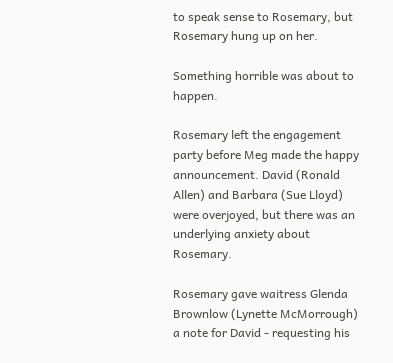to speak sense to Rosemary, but Rosemary hung up on her.

Something horrible was about to happen.

Rosemary left the engagement party before Meg made the happy announcement. David (Ronald Allen) and Barbara (Sue Lloyd) were overjoyed, but there was an underlying anxiety about Rosemary.

Rosemary gave waitress Glenda Brownlow (Lynette McMorrough) a note for David - requesting his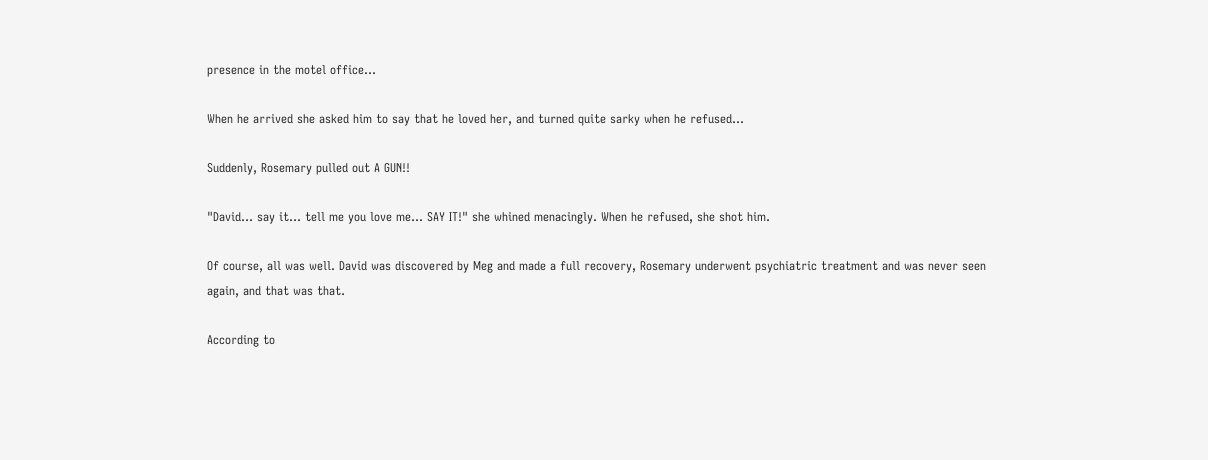presence in the motel office...

When he arrived she asked him to say that he loved her, and turned quite sarky when he refused...

Suddenly, Rosemary pulled out A GUN!!

"David... say it... tell me you love me... SAY IT!" she whined menacingly. When he refused, she shot him.

Of course, all was well. David was discovered by Meg and made a full recovery, Rosemary underwent psychiatric treatment and was never seen again, and that was that.

According to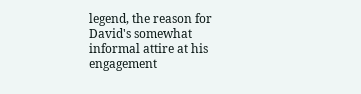legend, the reason for David's somewhat informal attire at his engagement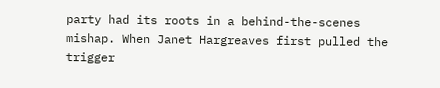party had its roots in a behind-the-scenes mishap. When Janet Hargreaves first pulled the trigger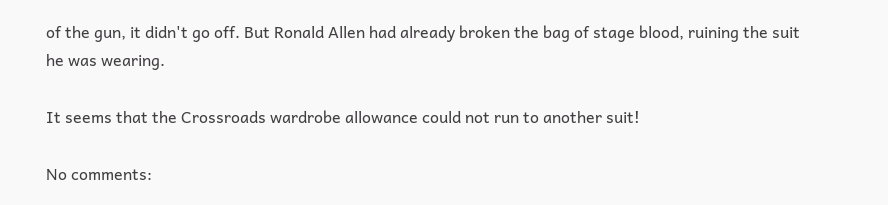of the gun, it didn't go off. But Ronald Allen had already broken the bag of stage blood, ruining the suit he was wearing.

It seems that the Crossroads wardrobe allowance could not run to another suit!

No comments: